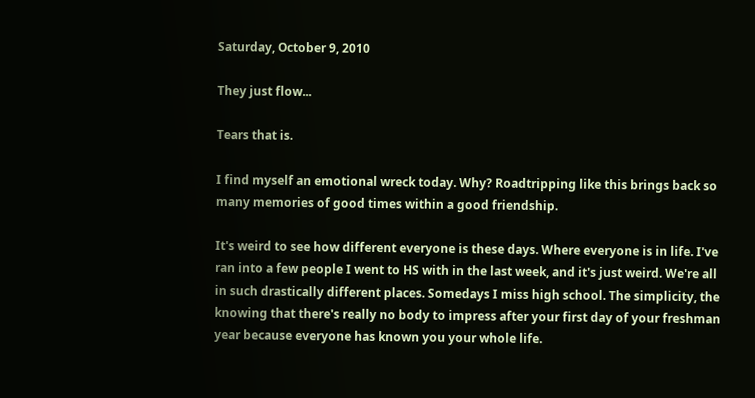Saturday, October 9, 2010

They just flow...

Tears that is.

I find myself an emotional wreck today. Why? Roadtripping like this brings back so many memories of good times within a good friendship.

It's weird to see how different everyone is these days. Where everyone is in life. I've ran into a few people I went to HS with in the last week, and it's just weird. We're all in such drastically different places. Somedays I miss high school. The simplicity, the knowing that there's really no body to impress after your first day of your freshman year because everyone has known you your whole life.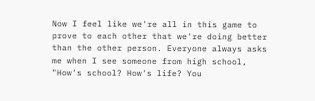Now I feel like we're all in this game to prove to each other that we're doing better than the other person. Everyone always asks me when I see someone from high school, "How's school? How's life? You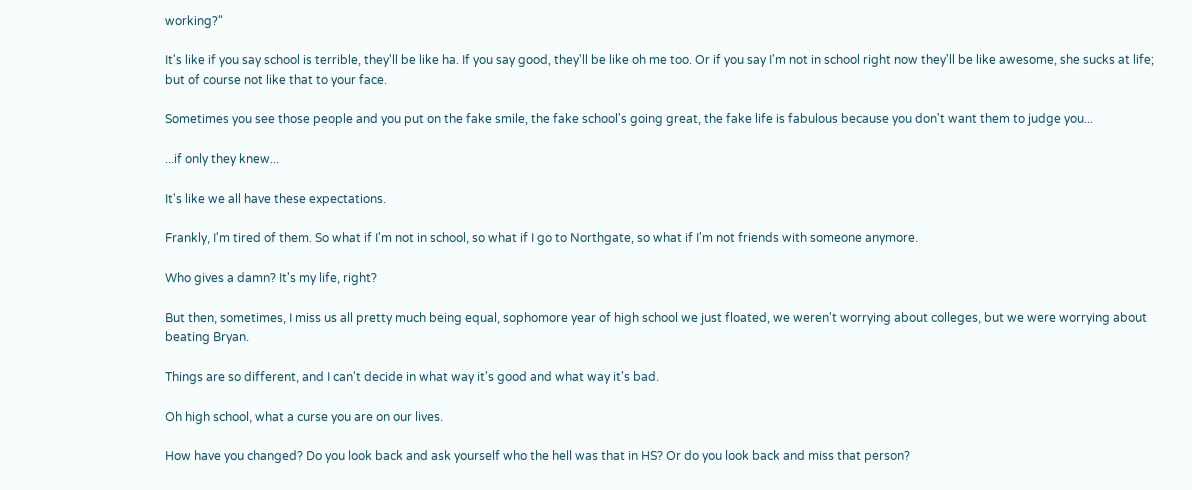working?"

It's like if you say school is terrible, they'll be like ha. If you say good, they'll be like oh me too. Or if you say I'm not in school right now they'll be like awesome, she sucks at life; but of course not like that to your face.

Sometimes you see those people and you put on the fake smile, the fake school's going great, the fake life is fabulous because you don't want them to judge you...

...if only they knew...

It's like we all have these expectations.

Frankly, I'm tired of them. So what if I'm not in school, so what if I go to Northgate, so what if I'm not friends with someone anymore.

Who gives a damn? It's my life, right?

But then, sometimes, I miss us all pretty much being equal, sophomore year of high school we just floated, we weren't worrying about colleges, but we were worrying about beating Bryan.

Things are so different, and I can't decide in what way it's good and what way it's bad.

Oh high school, what a curse you are on our lives.

How have you changed? Do you look back and ask yourself who the hell was that in HS? Or do you look back and miss that person?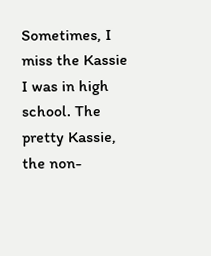Sometimes, I miss the Kassie I was in high school. The pretty Kassie, the non-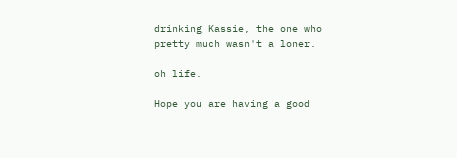drinking Kassie, the one who pretty much wasn't a loner.

oh life.

Hope you are having a good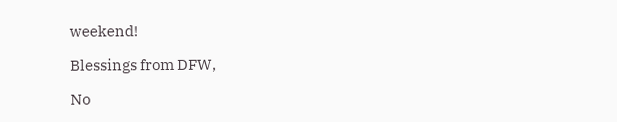weekend!

Blessings from DFW,

No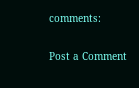comments:

Post a Comment